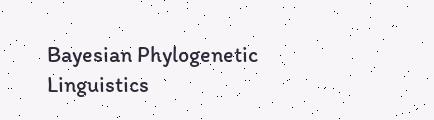Bayesian Phylogenetic Linguistics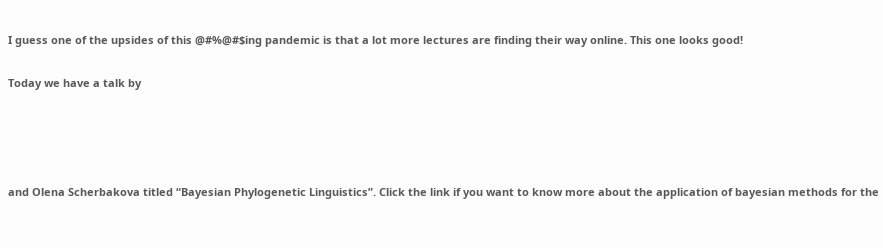I guess one of the upsides of this @#%@#$ing pandemic is that a lot more lectures are finding their way online. This one looks good!

Today we have a talk by




and Olena Scherbakova titled “Bayesian Phylogenetic Linguistics”. Click the link if you want to know more about the application of bayesian methods for the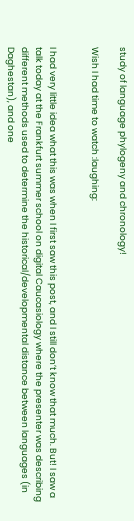study of language phylogeny and chronology!

Wish I had time to watch :laughing:


I had very little idea what this was when I first saw this post, and I still don’t know that much. But! I saw a talk today at the Frankfurt summer school on digital Caucasiology where the presenter was describing different methods used to determine the historical/developmental distance between languages (in Daghestan), and one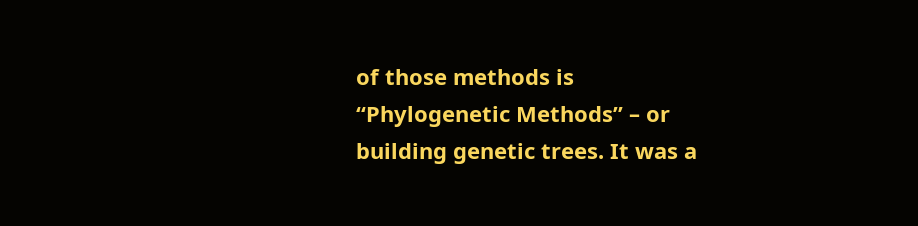of those methods is “Phylogenetic Methods” – or building genetic trees. It was a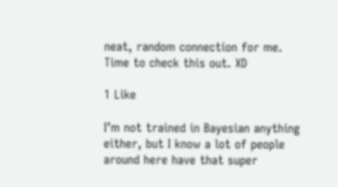neat, random connection for me. Time to check this out. XD

1 Like

I’m not trained in Bayesian anything either, but I know a lot of people around here have that super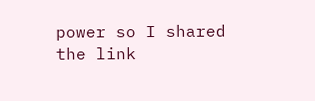power so I shared the link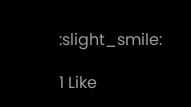:slight_smile:

1 Like